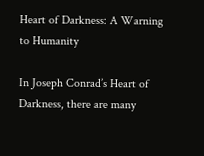Heart of Darkness: A Warning to Humanity

In Joseph Conrad’s Heart of Darkness, there are many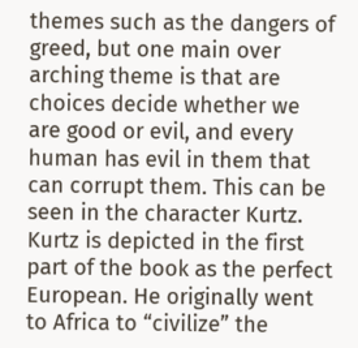themes such as the dangers of greed, but one main over arching theme is that are choices decide whether we are good or evil, and every human has evil in them that can corrupt them. This can be seen in the character Kurtz. Kurtz is depicted in the first part of the book as the perfect European. He originally went to Africa to “civilize” the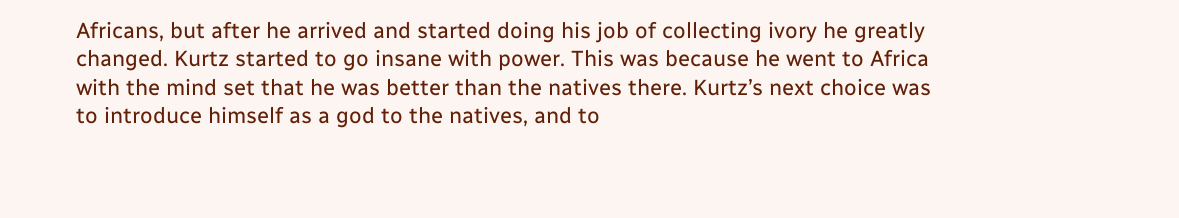Africans, but after he arrived and started doing his job of collecting ivory he greatly changed. Kurtz started to go insane with power. This was because he went to Africa with the mind set that he was better than the natives there. Kurtz’s next choice was to introduce himself as a god to the natives, and to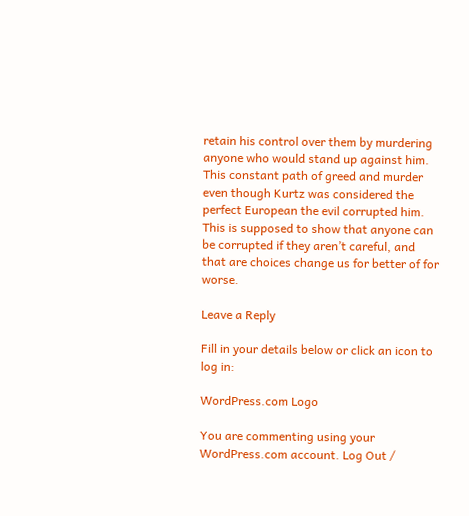retain his control over them by murdering anyone who would stand up against him. This constant path of greed and murder even though Kurtz was considered the perfect European the evil corrupted him. This is supposed to show that anyone can be corrupted if they aren’t careful, and that are choices change us for better of for worse.

Leave a Reply

Fill in your details below or click an icon to log in:

WordPress.com Logo

You are commenting using your WordPress.com account. Log Out /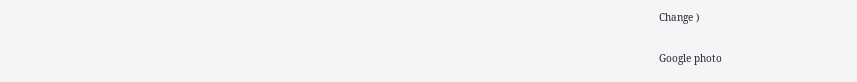Change )

Google photo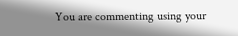You are commenting using your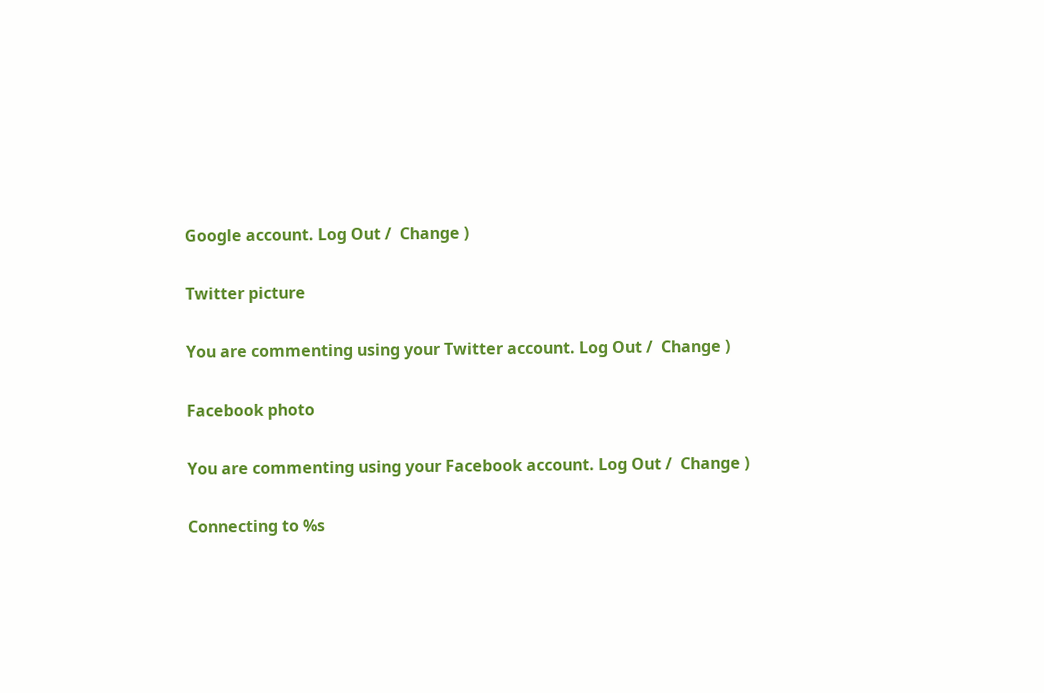Google account. Log Out /  Change )

Twitter picture

You are commenting using your Twitter account. Log Out /  Change )

Facebook photo

You are commenting using your Facebook account. Log Out /  Change )

Connecting to %s